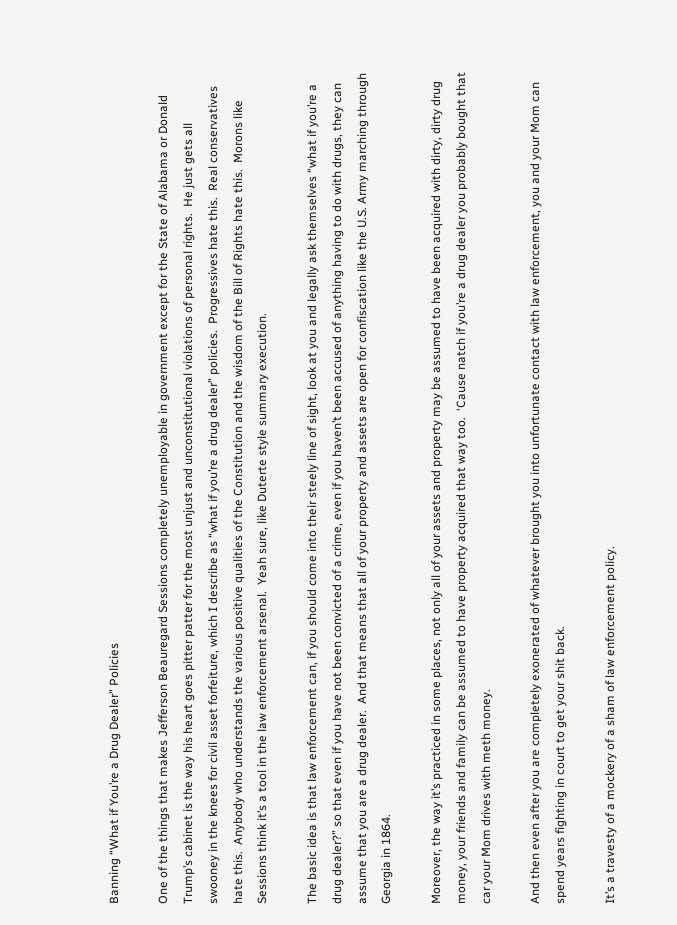Banning “What if You’re a Drug Dealer” Policies

One of the things that makes Jefferson Beauregard Sessions completely unemployable in government except for the State of Alabama or Donald Trump’s cabinet is the way his heart goes pitter patter for the most unjust and unconstitutional violations of personal rights.  He just gets all swooney in the knees for civil asset forfeiture, which I describe as “what if you’re a drug dealer” policies.  Progressives hate this.  Real conservatives hate this.  Anybody who understands the various positive qualities of the Constitution and the wisdom of the Bill of Rights hate this.  Morons like Sessions think it’s a tool in the law enforcement arsenal.  Yeah sure, like Duterte style summary execution.

The basic idea is that law enforcement can, if you should come into their steely line of sight, look at you and legally ask themselves “what if you’re a drug dealer?” so that even if you have not been convicted of a crime, even if you haven’t been accused of anything having to do with drugs, they can assume that you are a drug dealer.  And that means that all of your property and assets are open for confiscation like the U.S. Army marching through Georgia in 1864.

Moreover, the way it’s practiced in some places, not only all of your assets and property may be assumed to have been acquired with dirty, dirty drug money, your friends and family can be assumed to have property acquired that way too.  ‘Cause natch if you’re a drug dealer you probably bought that car your Mom drives with meth money.

And then even after you are completely exonerated of whatever brought you into unfortunate contact with law enforcement, you and your Mom can spend years fighting in court to get your shit back.

It’s a travesty of a mockery of a sham of law enforcement policy.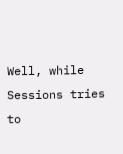Well, while Sessions tries to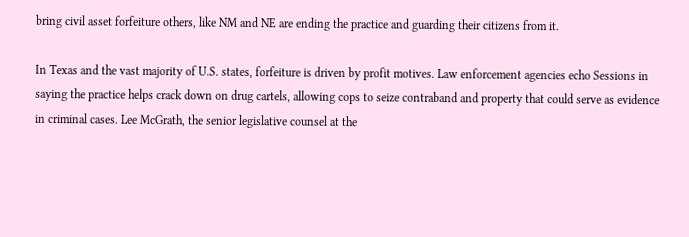bring civil asset forfeiture others, like NM and NE are ending the practice and guarding their citizens from it.

In Texas and the vast majority of U.S. states, forfeiture is driven by profit motives. Law enforcement agencies echo Sessions in saying the practice helps crack down on drug cartels, allowing cops to seize contraband and property that could serve as evidence in criminal cases. Lee McGrath, the senior legislative counsel at the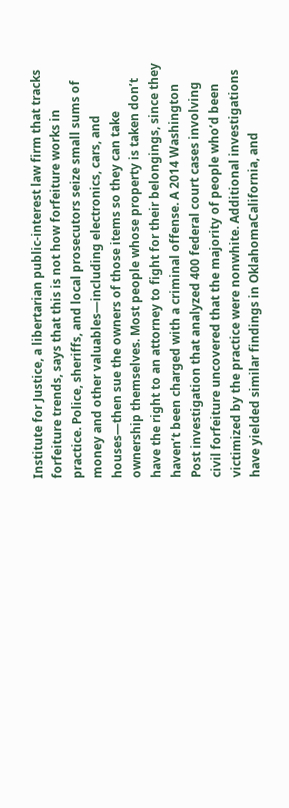Institute for Justice, a libertarian public-interest law firm that tracks forfeiture trends, says that this is not how forfeiture works in practice. Police, sheriffs, and local prosecutors seize small sums of money and other valuables—including electronics, cars, and houses—then sue the owners of those items so they can take ownership themselves. Most people whose property is taken don’t have the right to an attorney to fight for their belongings, since they haven’t been charged with a criminal offense. A 2014 Washington Post investigation that analyzed 400 federal court cases involving civil forfeiture uncovered that the majority of people who’d been victimized by the practice were nonwhite. Additional investigations have yielded similar findings in OklahomaCalifornia, and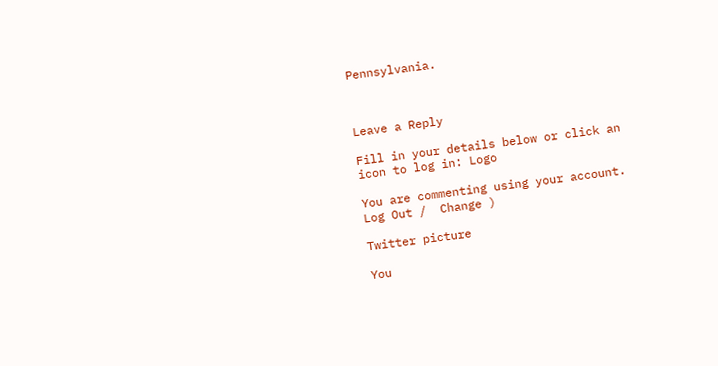Pennsylvania.



Leave a Reply

Fill in your details below or click an icon to log in: Logo

You are commenting using your account. Log Out /  Change )

Twitter picture

You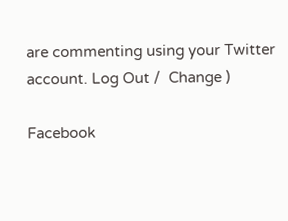are commenting using your Twitter account. Log Out /  Change )

Facebook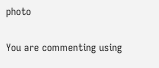photo

You are commenting using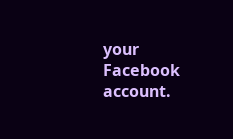your Facebook account.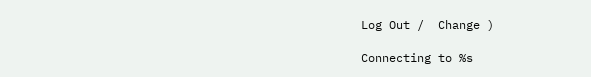Log Out /  Change )

Connecting to %s